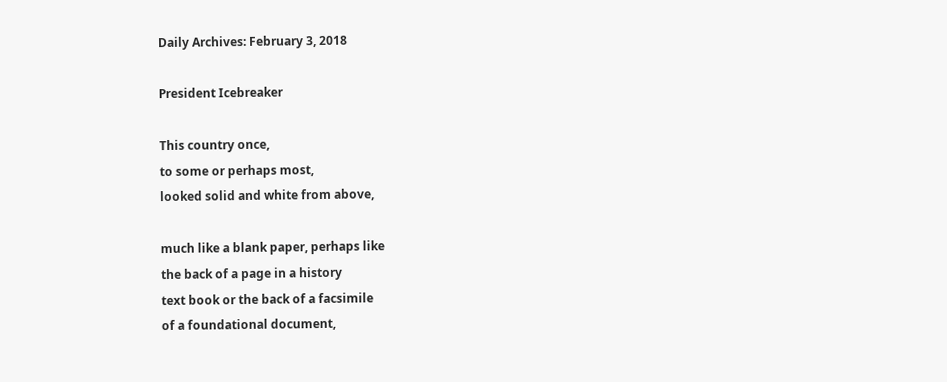Daily Archives: February 3, 2018

President Icebreaker

This country once,
to some or perhaps most,
looked solid and white from above,

much like a blank paper, perhaps like
the back of a page in a history
text book or the back of a facsimile
of a foundational document,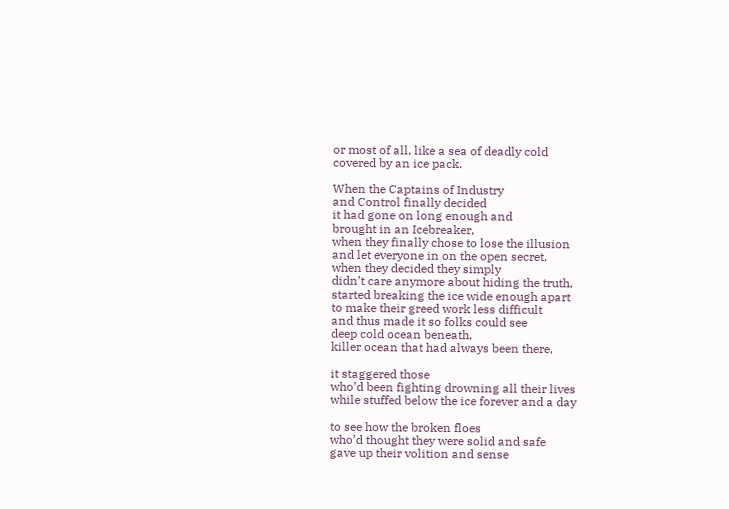or most of all, like a sea of deadly cold
covered by an ice pack.

When the Captains of Industry
and Control finally decided
it had gone on long enough and
brought in an Icebreaker,
when they finally chose to lose the illusion
and let everyone in on the open secret,
when they decided they simply
didn’t care anymore about hiding the truth,
started breaking the ice wide enough apart
to make their greed work less difficult
and thus made it so folks could see
deep cold ocean beneath,
killer ocean that had always been there,

it staggered those
who’d been fighting drowning all their lives
while stuffed below the ice forever and a day

to see how the broken floes
who’d thought they were solid and safe
gave up their volition and sense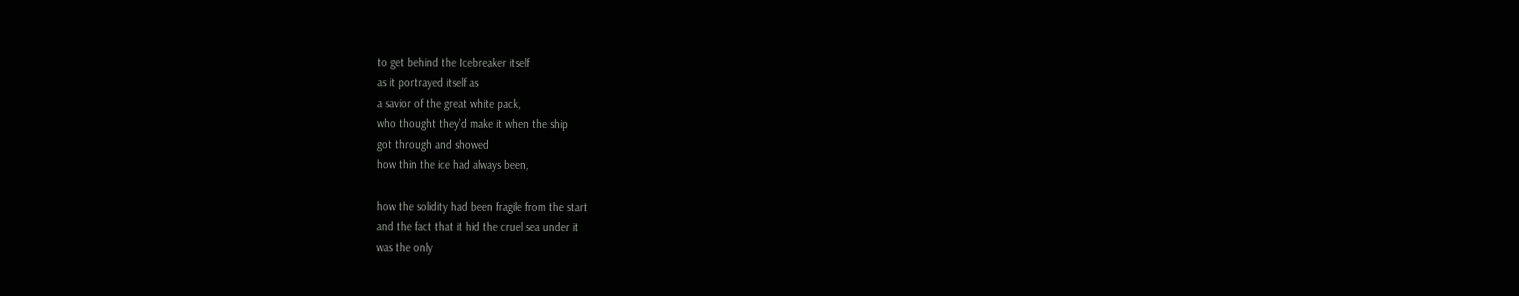to get behind the Icebreaker itself
as it portrayed itself as
a savior of the great white pack,
who thought they’d make it when the ship
got through and showed
how thin the ice had always been,

how the solidity had been fragile from the start
and the fact that it hid the cruel sea under it
was the only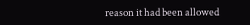reason it had been allowed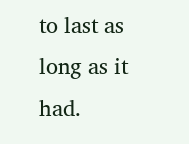to last as long as it had.